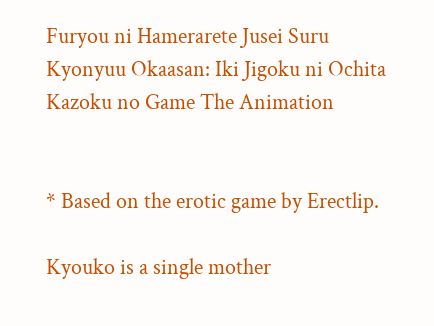Furyou ni Hamerarete Jusei Suru Kyonyuu Okaasan: Iki Jigoku ni Ochita Kazoku no Game The Animation


* Based on the erotic game by Erectlip.

Kyouko is a single mother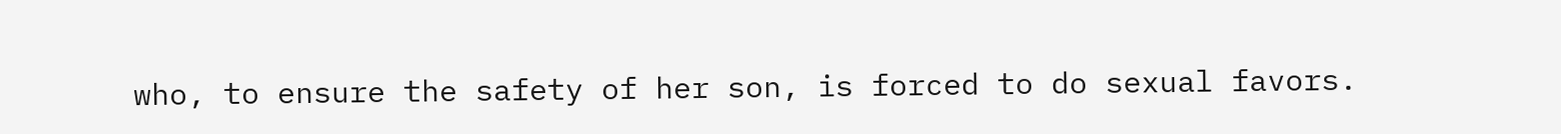who, to ensure the safety of her son, is forced to do sexual favors.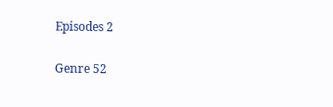Episodes 2

Genre 52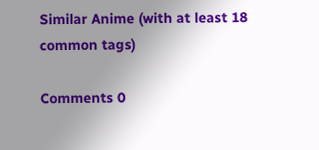Similar Anime (with at least 18 common tags)

Comments 0